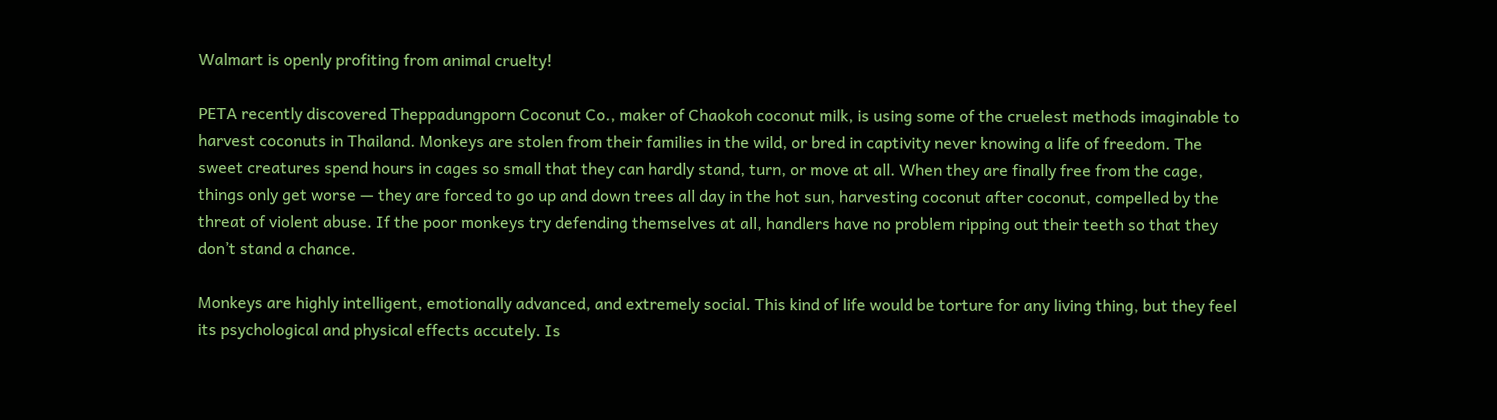Walmart is openly profiting from animal cruelty!

PETA recently discovered Theppadungporn Coconut Co., maker of Chaokoh coconut milk, is using some of the cruelest methods imaginable to harvest coconuts in Thailand. Monkeys are stolen from their families in the wild, or bred in captivity never knowing a life of freedom. The sweet creatures spend hours in cages so small that they can hardly stand, turn, or move at all. When they are finally free from the cage, things only get worse — they are forced to go up and down trees all day in the hot sun, harvesting coconut after coconut, compelled by the threat of violent abuse. If the poor monkeys try defending themselves at all, handlers have no problem ripping out their teeth so that they don’t stand a chance.

Monkeys are highly intelligent, emotionally advanced, and extremely social. This kind of life would be torture for any living thing, but they feel its psychological and physical effects accutely. Is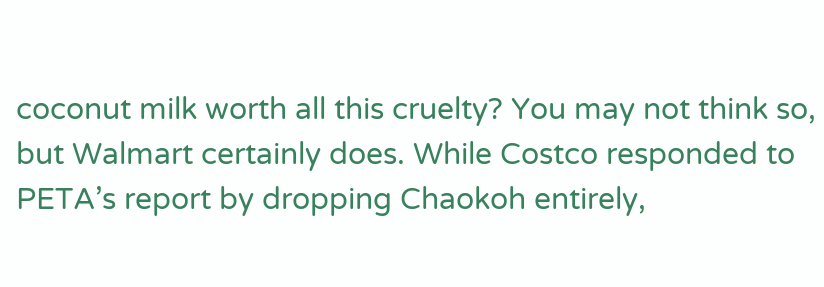coconut milk worth all this cruelty? You may not think so, but Walmart certainly does. While Costco responded to PETA’s report by dropping Chaokoh entirely,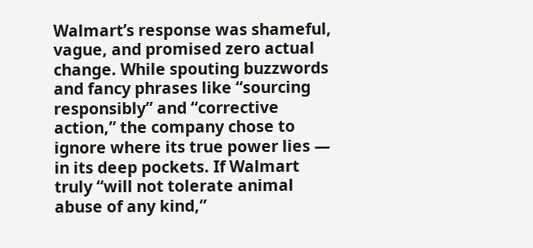Walmart’s response was shameful, vague, and promised zero actual change. While spouting buzzwords and fancy phrases like “sourcing responsibly” and “corrective action,” the company chose to ignore where its true power lies — in its deep pockets. If Walmart truly “will not tolerate animal abuse of any kind,”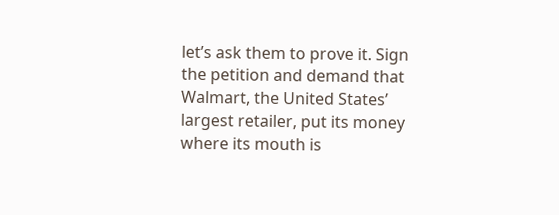let’s ask them to prove it. Sign the petition and demand that Walmart, the United States’ largest retailer, put its money where its mouth is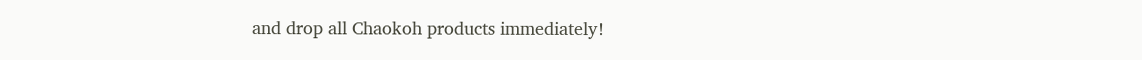and drop all Chaokoh products immediately!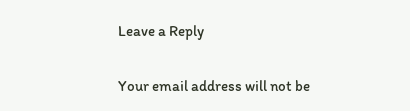Leave a Reply

Your email address will not be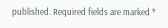published. Required fields are marked *